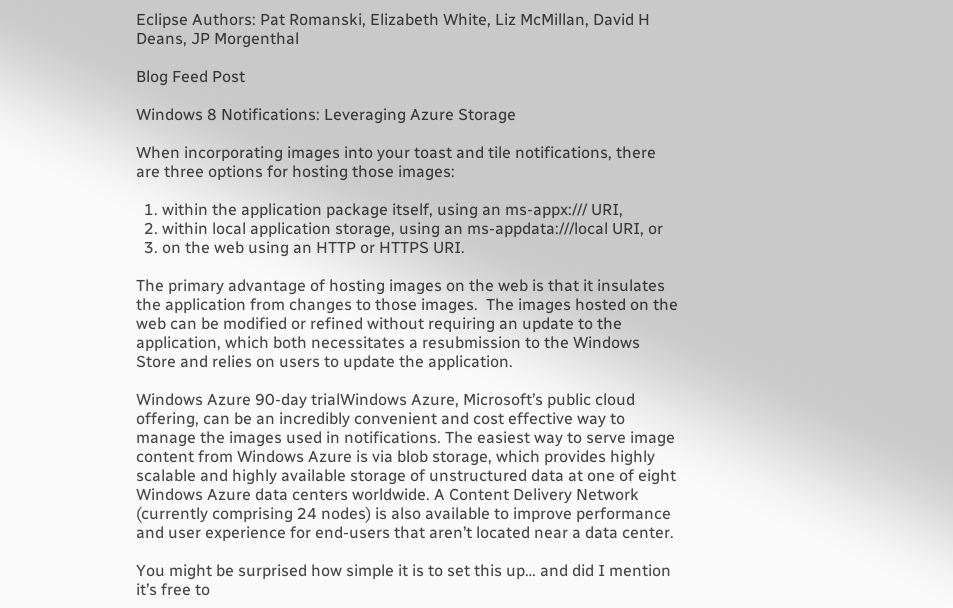Eclipse Authors: Pat Romanski, Elizabeth White, Liz McMillan, David H Deans, JP Morgenthal

Blog Feed Post

Windows 8 Notifications: Leveraging Azure Storage

When incorporating images into your toast and tile notifications, there are three options for hosting those images:

  1. within the application package itself, using an ms-appx:/// URI,
  2. within local application storage, using an ms-appdata:///local URI, or
  3. on the web using an HTTP or HTTPS URI.

The primary advantage of hosting images on the web is that it insulates the application from changes to those images.  The images hosted on the web can be modified or refined without requiring an update to the application, which both necessitates a resubmission to the Windows Store and relies on users to update the application.

Windows Azure 90-day trialWindows Azure, Microsoft’s public cloud offering, can be an incredibly convenient and cost effective way to manage the images used in notifications. The easiest way to serve image content from Windows Azure is via blob storage, which provides highly scalable and highly available storage of unstructured data at one of eight Windows Azure data centers worldwide. A Content Delivery Network (currently comprising 24 nodes) is also available to improve performance and user experience for end-users that aren’t located near a data center.

You might be surprised how simple it is to set this up… and did I mention it’s free to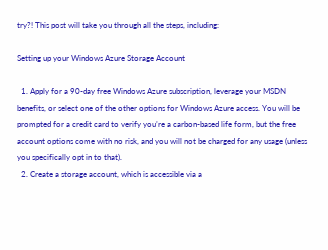try?! This post will take you through all the steps, including:

Setting up your Windows Azure Storage Account

  1. Apply for a 90-day free Windows Azure subscription, leverage your MSDN benefits, or select one of the other options for Windows Azure access. You will be prompted for a credit card to verify you’re a carbon-based life form, but the free account options come with no risk, and you will not be charged for any usage (unless you specifically opt in to that).
  2. Create a storage account, which is accessible via a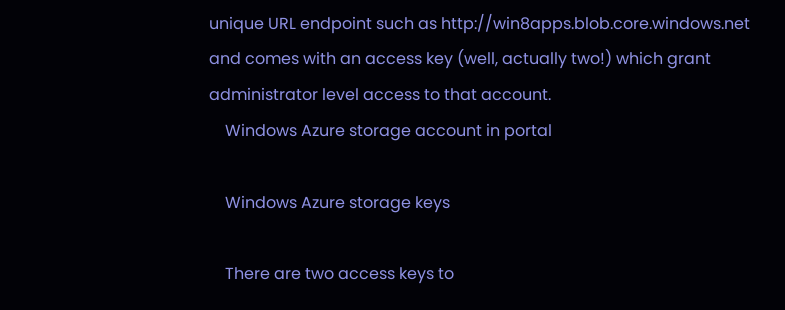unique URL endpoint such as http://win8apps.blob.core.windows.net and comes with an access key (well, actually two!) which grant administrator level access to that account.
    Windows Azure storage account in portal

    Windows Azure storage keys

    There are two access keys to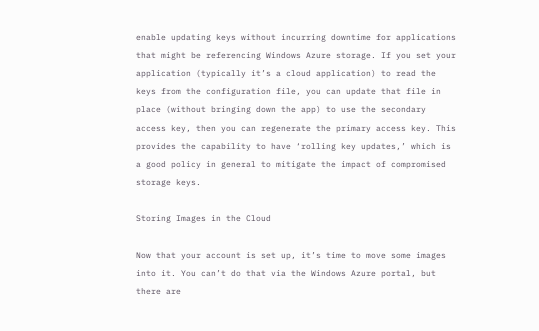enable updating keys without incurring downtime for applications that might be referencing Windows Azure storage. If you set your application (typically it’s a cloud application) to read the keys from the configuration file, you can update that file in place (without bringing down the app) to use the secondary access key, then you can regenerate the primary access key. This provides the capability to have ‘rolling key updates,’ which is a good policy in general to mitigate the impact of compromised storage keys.

Storing Images in the Cloud

Now that your account is set up, it’s time to move some images into it. You can’t do that via the Windows Azure portal, but there are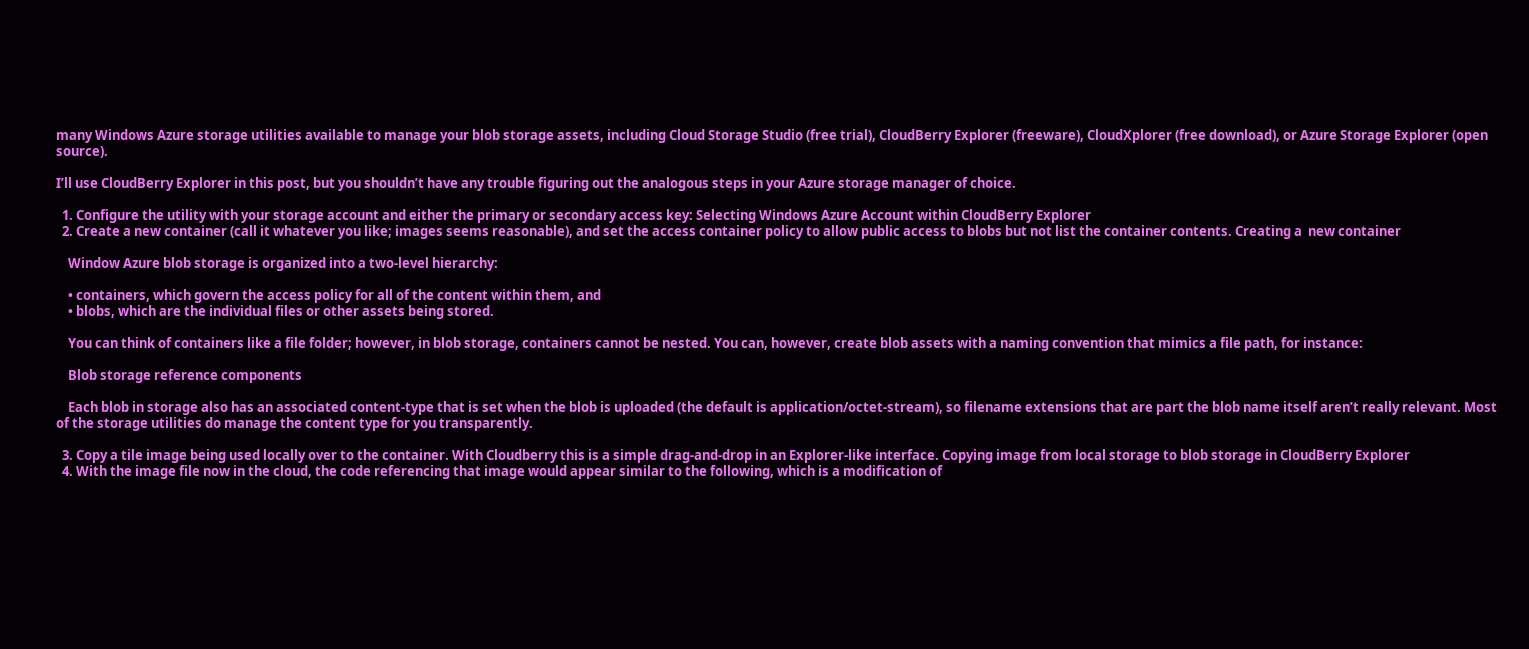many Windows Azure storage utilities available to manage your blob storage assets, including Cloud Storage Studio (free trial), CloudBerry Explorer (freeware), CloudXplorer (free download), or Azure Storage Explorer (open source).

I’ll use CloudBerry Explorer in this post, but you shouldn’t have any trouble figuring out the analogous steps in your Azure storage manager of choice.

  1. Configure the utility with your storage account and either the primary or secondary access key: Selecting Windows Azure Account within CloudBerry Explorer
  2. Create a new container (call it whatever you like; images seems reasonable), and set the access container policy to allow public access to blobs but not list the container contents. Creating a  new container

    Window Azure blob storage is organized into a two-level hierarchy:

    • containers, which govern the access policy for all of the content within them, and
    • blobs, which are the individual files or other assets being stored.

    You can think of containers like a file folder; however, in blob storage, containers cannot be nested. You can, however, create blob assets with a naming convention that mimics a file path, for instance:

    Blob storage reference components

    Each blob in storage also has an associated content-type that is set when the blob is uploaded (the default is application/octet-stream), so filename extensions that are part the blob name itself aren’t really relevant. Most of the storage utilities do manage the content type for you transparently.

  3. Copy a tile image being used locally over to the container. With Cloudberry this is a simple drag-and-drop in an Explorer-like interface. Copying image from local storage to blob storage in CloudBerry Explorer
  4. With the image file now in the cloud, the code referencing that image would appear similar to the following, which is a modification of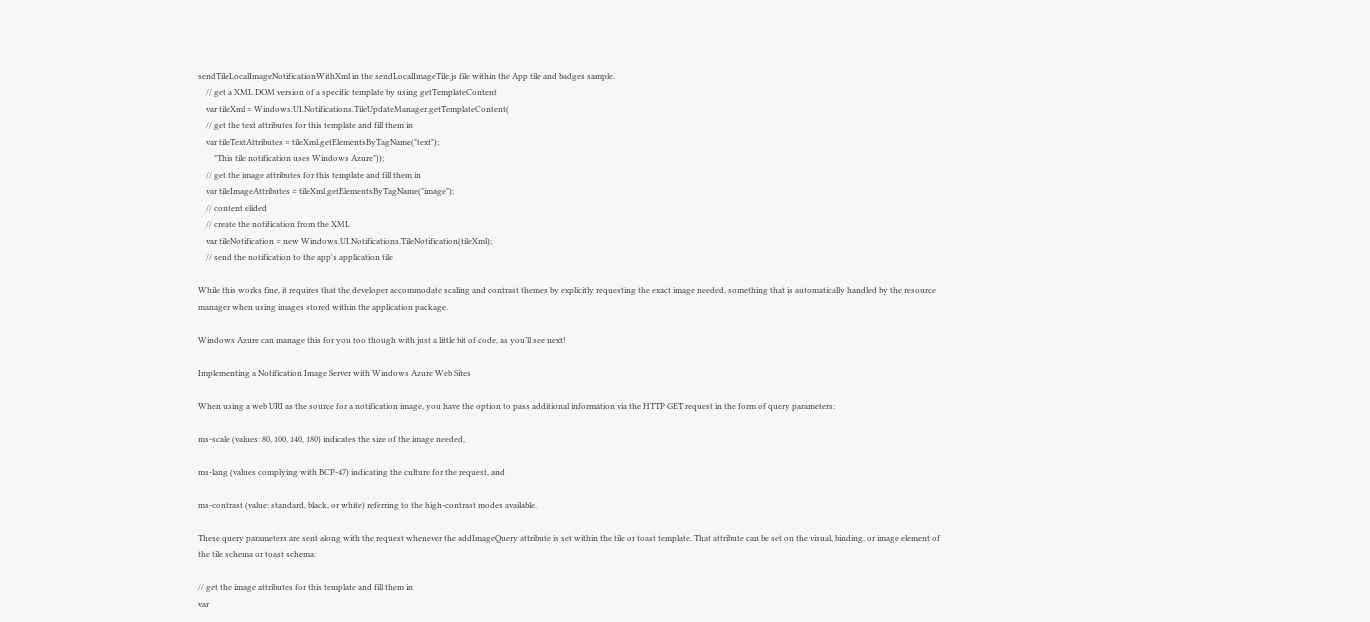sendTileLocalImageNotificationWithXml in the sendLocalImageTile.js file within the App tile and badges sample.
    // get a XML DOM version of a specific template by using getTemplateContent
    var tileXml = Windows.UI.Notifications.TileUpdateManager.getTemplateContent(
    // get the text attributes for this template and fill them in
    var tileTextAttributes = tileXml.getElementsByTagName("text");
        "This tile notification uses Windows Azure"));
    // get the image attributes for this template and fill them in
    var tileImageAttributes = tileXml.getElementsByTagName("image");
    // content elided
    // create the notification from the XML
    var tileNotification = new Windows.UI.Notifications.TileNotification(tileXml);
    // send the notification to the app's application tile

While this works fine, it requires that the developer accommodate scaling and contrast themes by explicitly requesting the exact image needed, something that is automatically handled by the resource manager when using images stored within the application package.

Windows Azure can manage this for you too though with just a little bit of code, as you’ll see next!

Implementing a Notification Image Server with Windows Azure Web Sites

When using a web URI as the source for a notification image, you have the option to pass additional information via the HTTP GET request in the form of query parameters:

ms-scale (values: 80, 100, 140, 180) indicates the size of the image needed,

ms-lang (values complying with BCP-47) indicating the culture for the request, and

ms-contrast (value: standard, black, or white) referring to the high-contrast modes available.

These query parameters are sent along with the request whenever the addImageQuery attribute is set within the tile or toast template. That attribute can be set on the visual, binding, or image element of the tile schema or toast schema:

// get the image attributes for this template and fill them in
var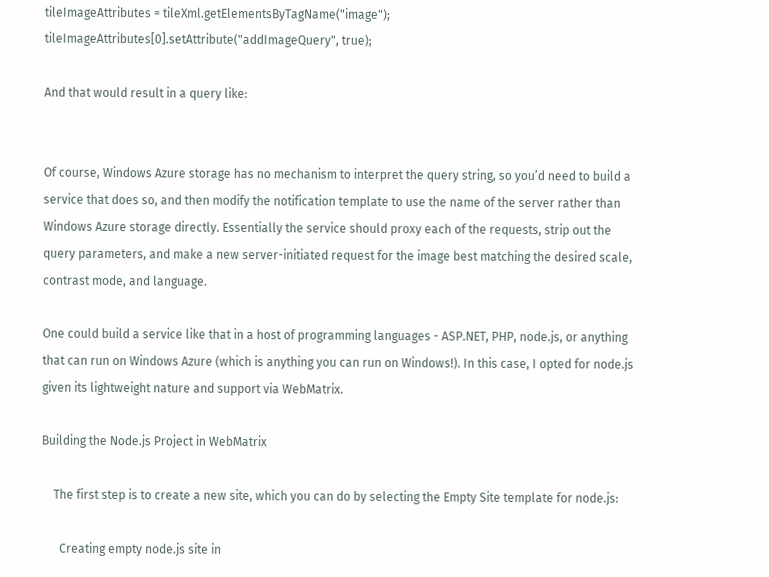tileImageAttributes = tileXml.getElementsByTagName("image");
tileImageAttributes[0].setAttribute("addImageQuery", true);

And that would result in a query like:


Of course, Windows Azure storage has no mechanism to interpret the query string, so you’d need to build a service that does so, and then modify the notification template to use the name of the server rather than Windows Azure storage directly. Essentially the service should proxy each of the requests, strip out the query parameters, and make a new server-initiated request for the image best matching the desired scale, contrast mode, and language.

One could build a service like that in a host of programming languages - ASP.NET, PHP, node.js, or anything that can run on Windows Azure (which is anything you can run on Windows!). In this case, I opted for node.js given its lightweight nature and support via WebMatrix.

Building the Node.js Project in WebMatrix

    The first step is to create a new site, which you can do by selecting the Empty Site template for node.js:

      Creating empty node.js site in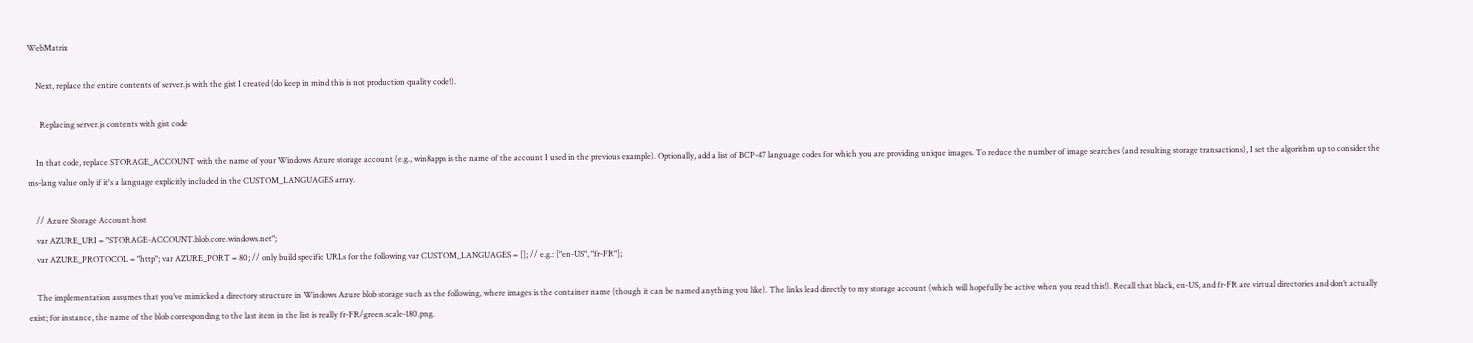WebMatrix

    Next, replace the entire contents of server.js with the gist I created (do keep in mind this is not production quality code!).

      Replacing server.js contents with gist code

    In that code, replace STORAGE_ACCOUNT with the name of your Windows Azure storage account (e.g., win8apps is the name of the account I used in the previous example). Optionally, add a list of BCP-47 language codes for which you are providing unique images. To reduce the number of image searches (and resulting storage transactions), I set the algorithm up to consider the ms-lang value only if it's a language explicitly included in the CUSTOM_LANGUAGES array.

    // Azure Storage Account host
    var AZURE_URI = "STORAGE-ACCOUNT.blob.core.windows.net";
    var AZURE_PROTOCOL = "http"; var AZURE_PORT = 80; // only build specific URLs for the following var CUSTOM_LANGUAGES = []; // e.g.: ["en-US", "fr-FR"];

    The implementation assumes that you’ve mimicked a directory structure in Windows Azure blob storage such as the following, where images is the container name (though it can be named anything you like). The links lead directly to my storage account (which will hopefully be active when you read this!). Recall that black, en-US, and fr-FR are virtual directories and don’t actually exist; for instance, the name of the blob corresponding to the last item in the list is really fr-FR/green.scale-180.png.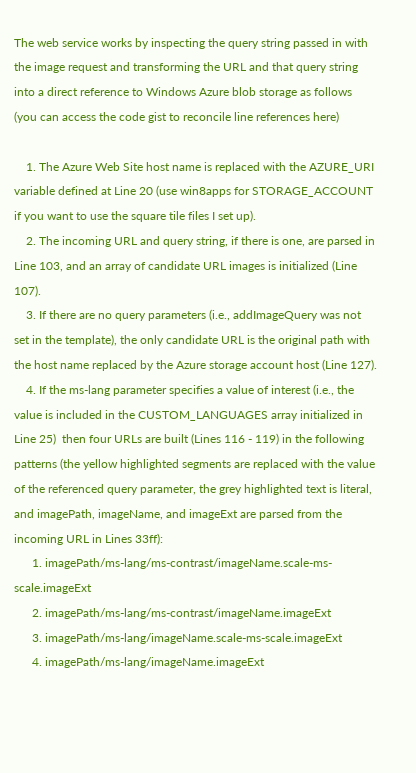The web service works by inspecting the query string passed in with the image request and transforming the URL and that query string into a direct reference to Windows Azure blob storage as follows (you can access the code gist to reconcile line references here)

    1. The Azure Web Site host name is replaced with the AZURE_URI variable defined at Line 20 (use win8apps for STORAGE_ACCOUNT if you want to use the square tile files I set up).
    2. The incoming URL and query string, if there is one, are parsed in Line 103, and an array of candidate URL images is initialized (Line 107).
    3. If there are no query parameters (i.e., addImageQuery was not set in the template), the only candidate URL is the original path with the host name replaced by the Azure storage account host (Line 127).
    4. If the ms-lang parameter specifies a value of interest (i.e., the value is included in the CUSTOM_LANGUAGES array initialized in Line 25)  then four URLs are built (Lines 116 - 119) in the following patterns (the yellow highlighted segments are replaced with the value of the referenced query parameter, the grey highlighted text is literal, and imagePath, imageName, and imageExt are parsed from the incoming URL in Lines 33ff):
      1. imagePath/ms-lang/ms-contrast/imageName.scale-ms-scale.imageExt
      2. imagePath/ms-lang/ms-contrast/imageName.imageExt
      3. imagePath/ms-lang/imageName.scale-ms-scale.imageExt
      4. imagePath/ms-lang/imageName.imageExt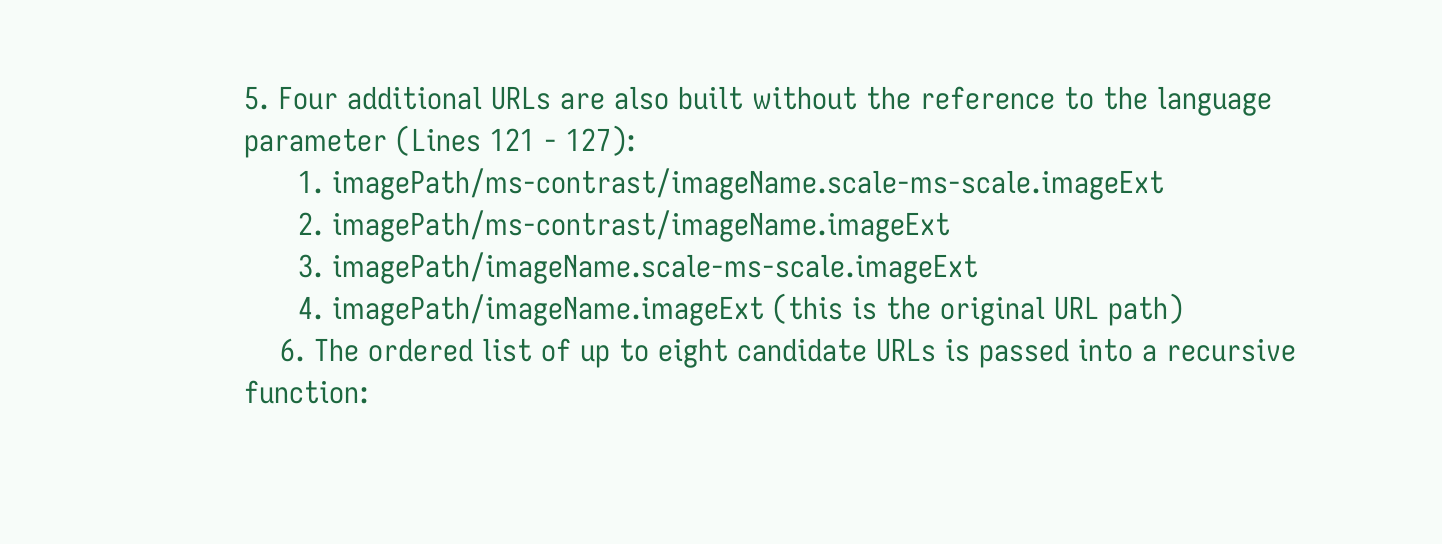5. Four additional URLs are also built without the reference to the language parameter (Lines 121 - 127):
      1. imagePath/ms-contrast/imageName.scale-ms-scale.imageExt
      2. imagePath/ms-contrast/imageName.imageExt
      3. imagePath/imageName.scale-ms-scale.imageExt
      4. imagePath/imageName.imageExt (this is the original URL path)
    6. The ordered list of up to eight candidate URLs is passed into a recursive function: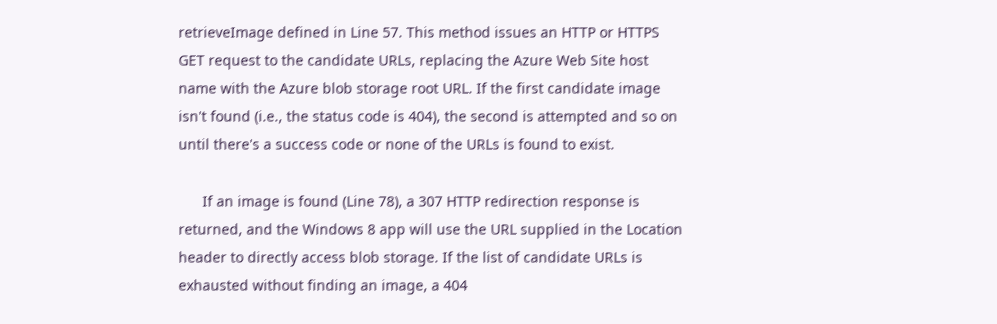retrieveImage defined in Line 57. This method issues an HTTP or HTTPS GET request to the candidate URLs, replacing the Azure Web Site host name with the Azure blob storage root URL. If the first candidate image isn't found (i.e., the status code is 404), the second is attempted and so on until there's a success code or none of the URLs is found to exist.

      If an image is found (Line 78), a 307 HTTP redirection response is returned, and the Windows 8 app will use the URL supplied in the Location header to directly access blob storage. If the list of candidate URLs is exhausted without finding an image, a 404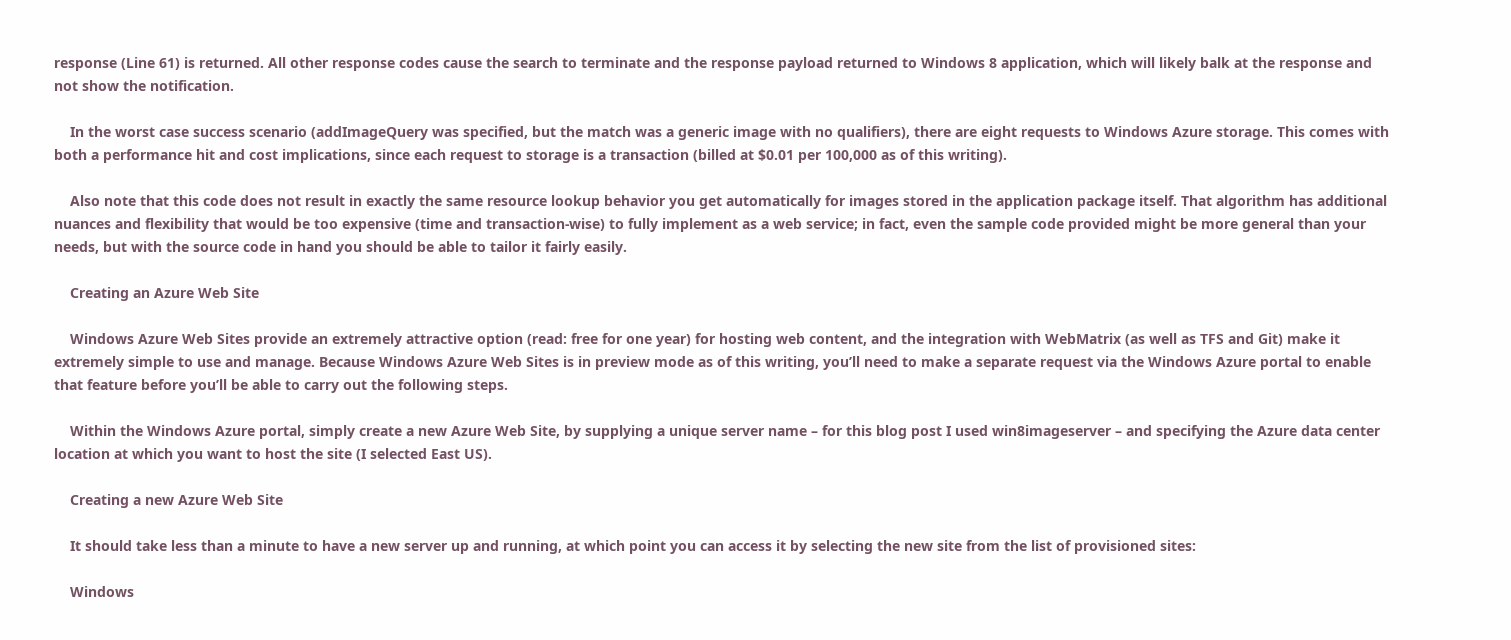response (Line 61) is returned. All other response codes cause the search to terminate and the response payload returned to Windows 8 application, which will likely balk at the response and not show the notification.

    In the worst case success scenario (addImageQuery was specified, but the match was a generic image with no qualifiers), there are eight requests to Windows Azure storage. This comes with both a performance hit and cost implications, since each request to storage is a transaction (billed at $0.01 per 100,000 as of this writing).

    Also note that this code does not result in exactly the same resource lookup behavior you get automatically for images stored in the application package itself. That algorithm has additional nuances and flexibility that would be too expensive (time and transaction-wise) to fully implement as a web service; in fact, even the sample code provided might be more general than your needs, but with the source code in hand you should be able to tailor it fairly easily.

    Creating an Azure Web Site

    Windows Azure Web Sites provide an extremely attractive option (read: free for one year) for hosting web content, and the integration with WebMatrix (as well as TFS and Git) make it extremely simple to use and manage. Because Windows Azure Web Sites is in preview mode as of this writing, you’ll need to make a separate request via the Windows Azure portal to enable that feature before you’ll be able to carry out the following steps.

    Within the Windows Azure portal, simply create a new Azure Web Site, by supplying a unique server name – for this blog post I used win8imageserver – and specifying the Azure data center location at which you want to host the site (I selected East US).

    Creating a new Azure Web Site

    It should take less than a minute to have a new server up and running, at which point you can access it by selecting the new site from the list of provisioned sites:

    Windows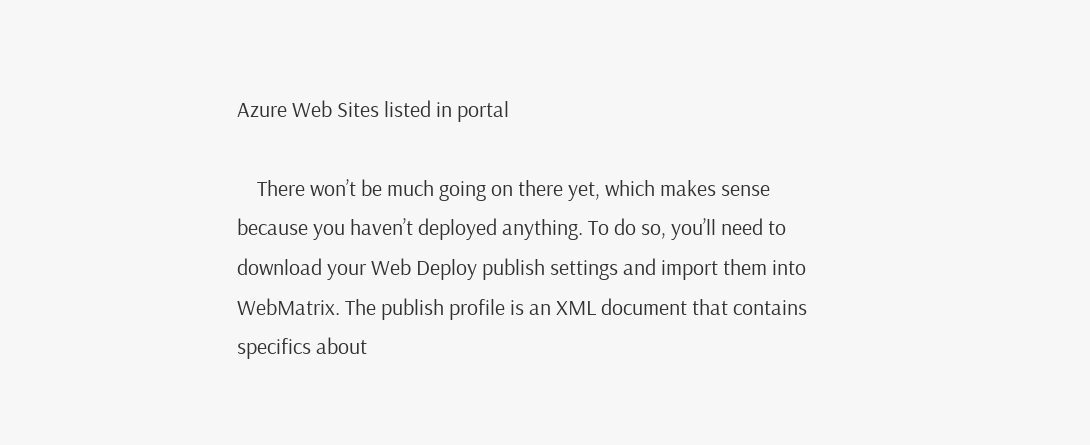Azure Web Sites listed in portal

    There won’t be much going on there yet, which makes sense because you haven’t deployed anything. To do so, you’ll need to download your Web Deploy publish settings and import them into WebMatrix. The publish profile is an XML document that contains specifics about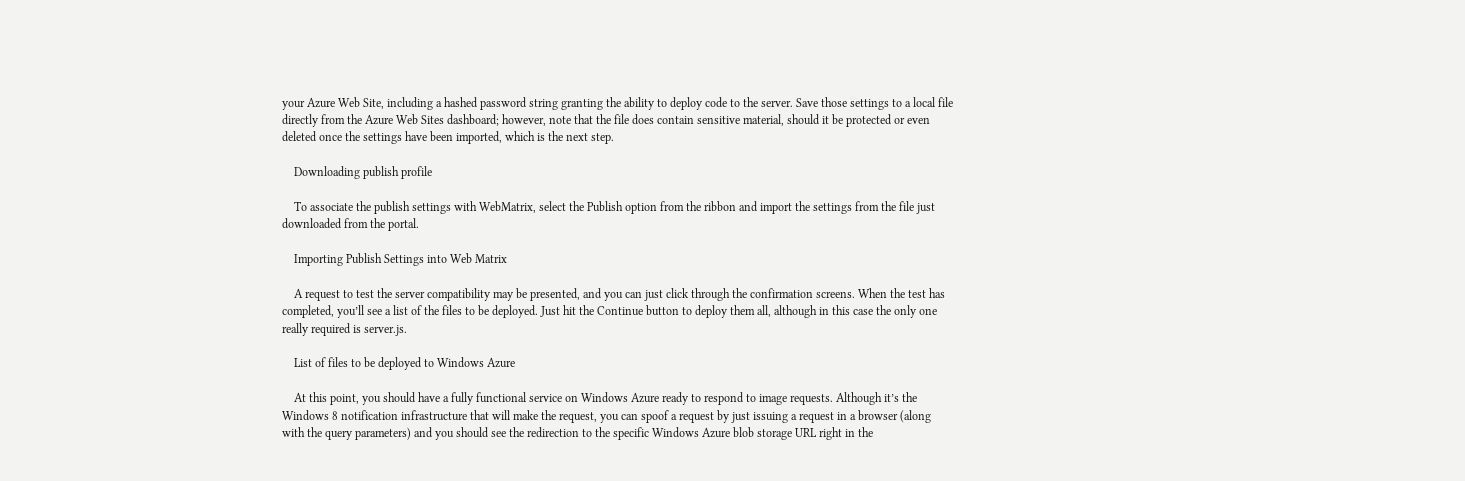your Azure Web Site, including a hashed password string granting the ability to deploy code to the server. Save those settings to a local file directly from the Azure Web Sites dashboard; however, note that the file does contain sensitive material, should it be protected or even deleted once the settings have been imported, which is the next step.

    Downloading publish profile

    To associate the publish settings with WebMatrix, select the Publish option from the ribbon and import the settings from the file just downloaded from the portal.

    Importing Publish Settings into Web Matrix

    A request to test the server compatibility may be presented, and you can just click through the confirmation screens. When the test has completed, you’ll see a list of the files to be deployed. Just hit the Continue button to deploy them all, although in this case the only one really required is server.js.

    List of files to be deployed to Windows Azure

    At this point, you should have a fully functional service on Windows Azure ready to respond to image requests. Although it’s the Windows 8 notification infrastructure that will make the request, you can spoof a request by just issuing a request in a browser (along with the query parameters) and you should see the redirection to the specific Windows Azure blob storage URL right in the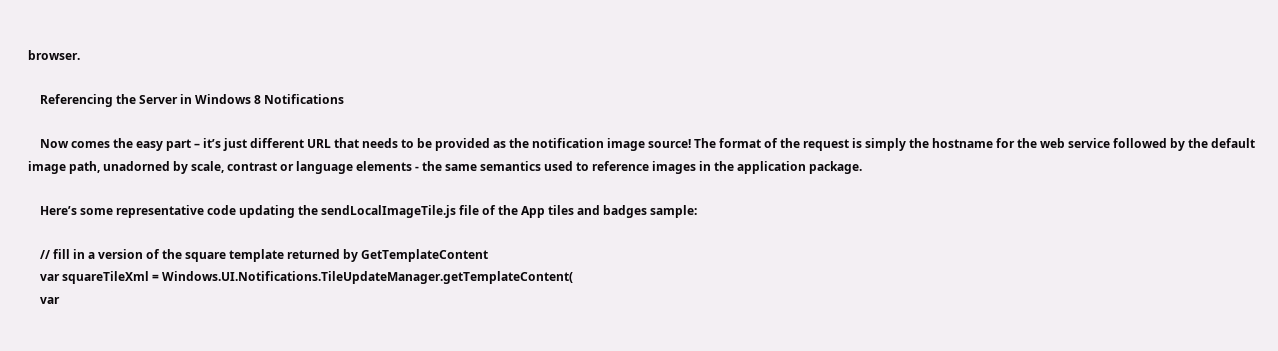browser.

    Referencing the Server in Windows 8 Notifications

    Now comes the easy part – it’s just different URL that needs to be provided as the notification image source! The format of the request is simply the hostname for the web service followed by the default image path, unadorned by scale, contrast or language elements - the same semantics used to reference images in the application package.

    Here’s some representative code updating the sendLocalImageTile.js file of the App tiles and badges sample:

    // fill in a version of the square template returned by GetTemplateContent
    var squareTileXml = Windows.UI.Notifications.TileUpdateManager.getTemplateContent(
    var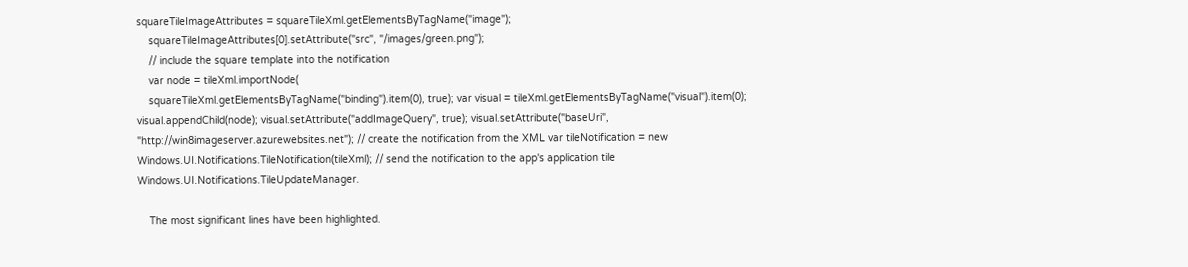squareTileImageAttributes = squareTileXml.getElementsByTagName("image");
    squareTileImageAttributes[0].setAttribute("src", "/images/green.png");
    // include the square template into the notification
    var node = tileXml.importNode(
    squareTileXml.getElementsByTagName("binding").item(0), true); var visual = tileXml.getElementsByTagName("visual").item(0); visual.appendChild(node); visual.setAttribute("addImageQuery", true); visual.setAttribute("baseUri", "http://win8imageserver.azurewebsites.net"); // create the notification from the XML var tileNotification = new Windows.UI.Notifications.TileNotification(tileXml); // send the notification to the app's application tile Windows.UI.Notifications.TileUpdateManager.

    The most significant lines have been highlighted.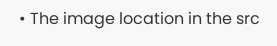• The image location in the src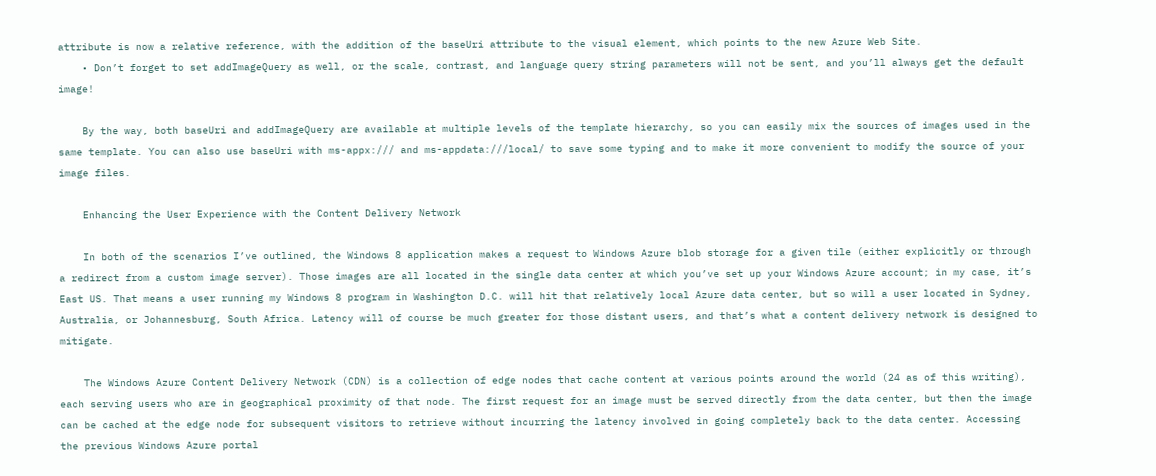attribute is now a relative reference, with the addition of the baseUri attribute to the visual element, which points to the new Azure Web Site.
    • Don’t forget to set addImageQuery as well, or the scale, contrast, and language query string parameters will not be sent, and you’ll always get the default image!

    By the way, both baseUri and addImageQuery are available at multiple levels of the template hierarchy, so you can easily mix the sources of images used in the same template. You can also use baseUri with ms-appx:/// and ms-appdata:///local/ to save some typing and to make it more convenient to modify the source of your image files.

    Enhancing the User Experience with the Content Delivery Network

    In both of the scenarios I’ve outlined, the Windows 8 application makes a request to Windows Azure blob storage for a given tile (either explicitly or through a redirect from a custom image server). Those images are all located in the single data center at which you’ve set up your Windows Azure account; in my case, it’s East US. That means a user running my Windows 8 program in Washington D.C. will hit that relatively local Azure data center, but so will a user located in Sydney, Australia, or Johannesburg, South Africa. Latency will of course be much greater for those distant users, and that’s what a content delivery network is designed to mitigate.

    The Windows Azure Content Delivery Network (CDN) is a collection of edge nodes that cache content at various points around the world (24 as of this writing), each serving users who are in geographical proximity of that node. The first request for an image must be served directly from the data center, but then the image can be cached at the edge node for subsequent visitors to retrieve without incurring the latency involved in going completely back to the data center. Accessing the previous Windows Azure portal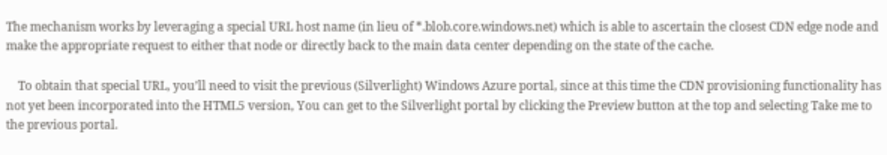The mechanism works by leveraging a special URL host name (in lieu of *.blob.core.windows.net) which is able to ascertain the closest CDN edge node and make the appropriate request to either that node or directly back to the main data center depending on the state of the cache.

    To obtain that special URL, you’ll need to visit the previous (Silverlight) Windows Azure portal, since at this time the CDN provisioning functionality has not yet been incorporated into the HTML5 version, You can get to the Silverlight portal by clicking the Preview button at the top and selecting Take me to the previous portal.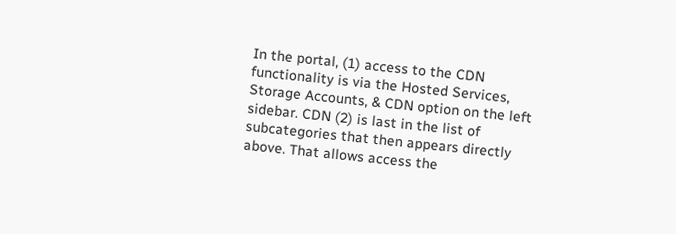In the portal, (1) access to the CDN functionality is via the Hosted Services, Storage Accounts, & CDN option on the left sidebar. CDN (2) is last in the list of subcategories that then appears directly above. That allows access the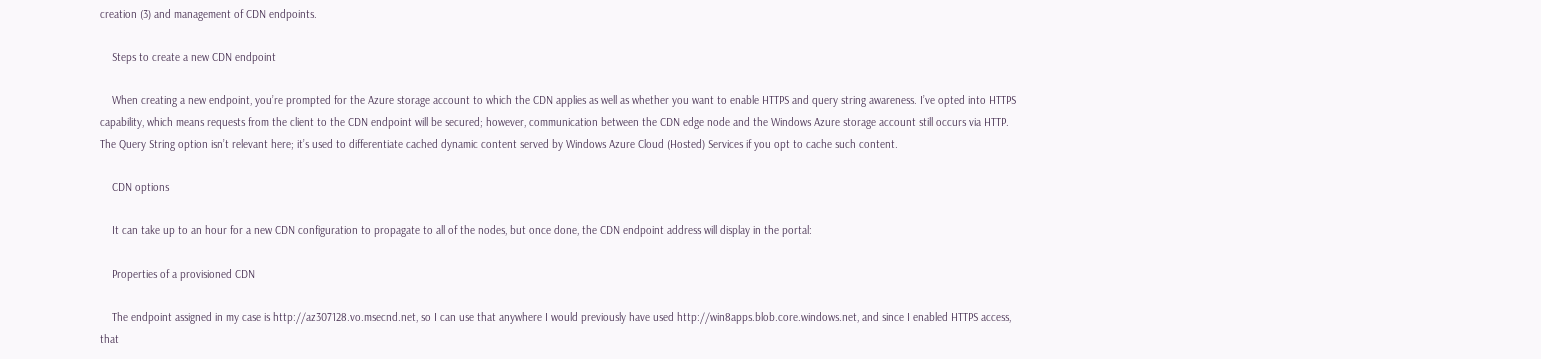creation (3) and management of CDN endpoints.

    Steps to create a new CDN endpoint

    When creating a new endpoint, you’re prompted for the Azure storage account to which the CDN applies as well as whether you want to enable HTTPS and query string awareness. I’ve opted into HTTPS capability, which means requests from the client to the CDN endpoint will be secured; however, communication between the CDN edge node and the Windows Azure storage account still occurs via HTTP. The Query String option isn’t relevant here; it’s used to differentiate cached dynamic content served by Windows Azure Cloud (Hosted) Services if you opt to cache such content.

    CDN options

    It can take up to an hour for a new CDN configuration to propagate to all of the nodes, but once done, the CDN endpoint address will display in the portal:

    Properties of a provisioned CDN

    The endpoint assigned in my case is http://az307128.vo.msecnd.net, so I can use that anywhere I would previously have used http://win8apps.blob.core.windows.net, and since I enabled HTTPS access, that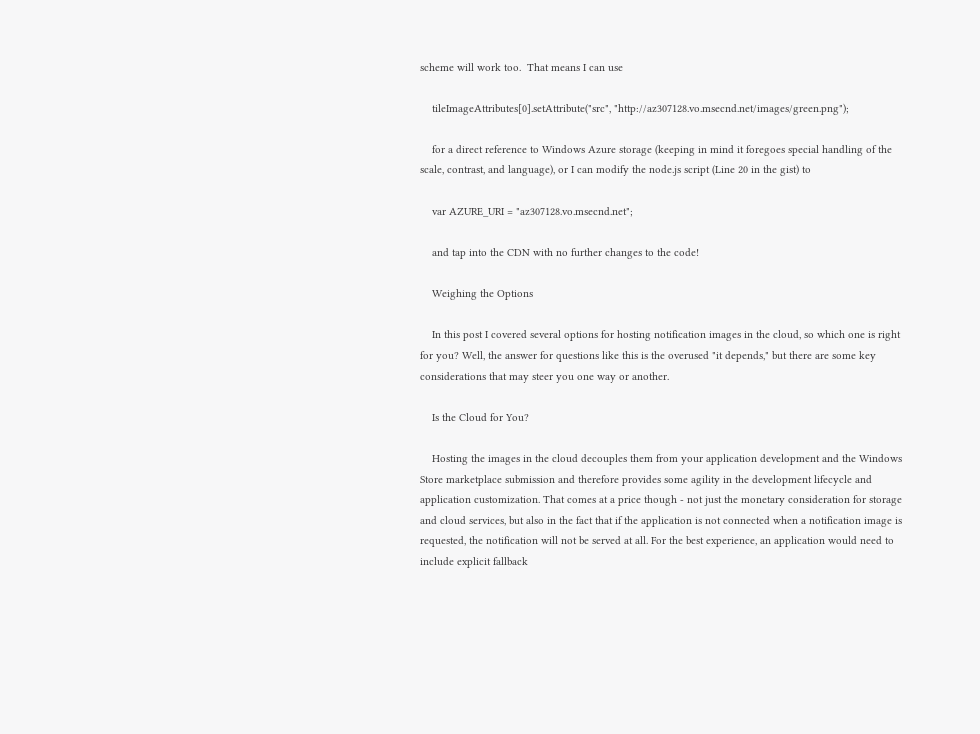scheme will work too.  That means I can use

    tileImageAttributes[0].setAttribute("src", "http://az307128.vo.msecnd.net/images/green.png");

    for a direct reference to Windows Azure storage (keeping in mind it foregoes special handling of the scale, contrast, and language), or I can modify the node.js script (Line 20 in the gist) to

    var AZURE_URI = "az307128.vo.msecnd.net";

    and tap into the CDN with no further changes to the code!

    Weighing the Options

    In this post I covered several options for hosting notification images in the cloud, so which one is right for you? Well, the answer for questions like this is the overused "it depends," but there are some key considerations that may steer you one way or another.

    Is the Cloud for You?

    Hosting the images in the cloud decouples them from your application development and the Windows Store marketplace submission and therefore provides some agility in the development lifecycle and application customization. That comes at a price though - not just the monetary consideration for storage and cloud services, but also in the fact that if the application is not connected when a notification image is requested, the notification will not be served at all. For the best experience, an application would need to include explicit fallback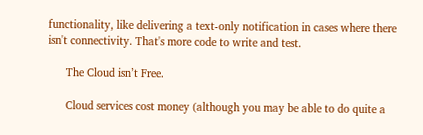functionality, like delivering a text-only notification in cases where there isn't connectivity. That's more code to write and test.

      The Cloud isn’t Free.

      Cloud services cost money (although you may be able to do quite a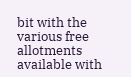bit with the various free allotments available with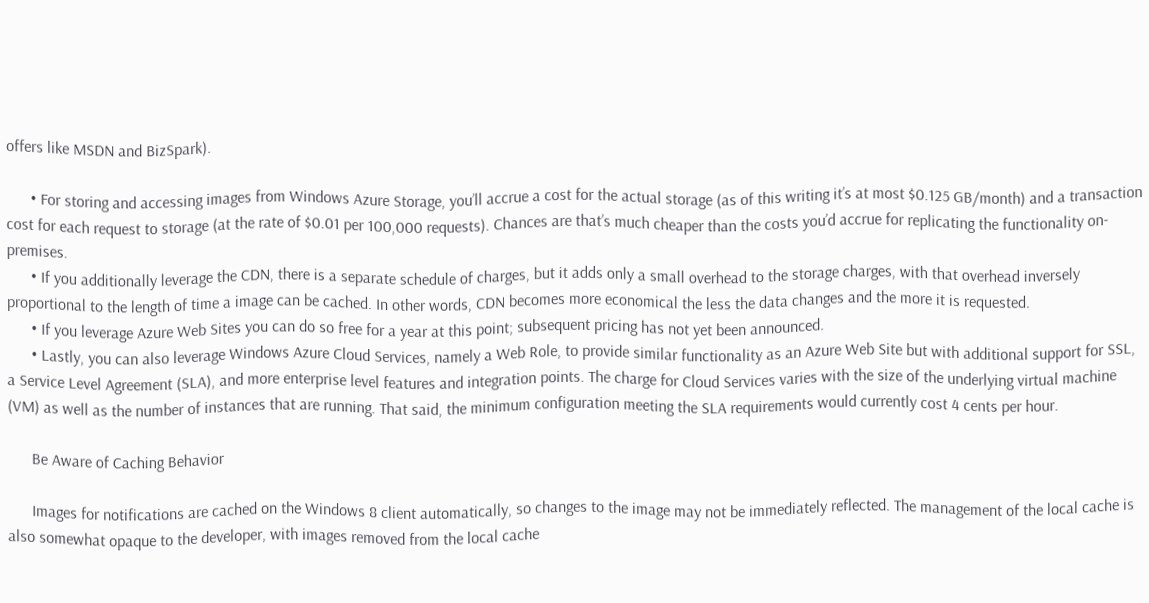offers like MSDN and BizSpark).

      • For storing and accessing images from Windows Azure Storage, you’ll accrue a cost for the actual storage (as of this writing it’s at most $0.125 GB/month) and a transaction cost for each request to storage (at the rate of $0.01 per 100,000 requests). Chances are that’s much cheaper than the costs you’d accrue for replicating the functionality on-premises.
      • If you additionally leverage the CDN, there is a separate schedule of charges, but it adds only a small overhead to the storage charges, with that overhead inversely proportional to the length of time a image can be cached. In other words, CDN becomes more economical the less the data changes and the more it is requested.
      • If you leverage Azure Web Sites you can do so free for a year at this point; subsequent pricing has not yet been announced.
      • Lastly, you can also leverage Windows Azure Cloud Services, namely a Web Role, to provide similar functionality as an Azure Web Site but with additional support for SSL, a Service Level Agreement (SLA), and more enterprise level features and integration points. The charge for Cloud Services varies with the size of the underlying virtual machine (VM) as well as the number of instances that are running. That said, the minimum configuration meeting the SLA requirements would currently cost 4 cents per hour.

      Be Aware of Caching Behavior

      Images for notifications are cached on the Windows 8 client automatically, so changes to the image may not be immediately reflected. The management of the local cache is also somewhat opaque to the developer, with images removed from the local cache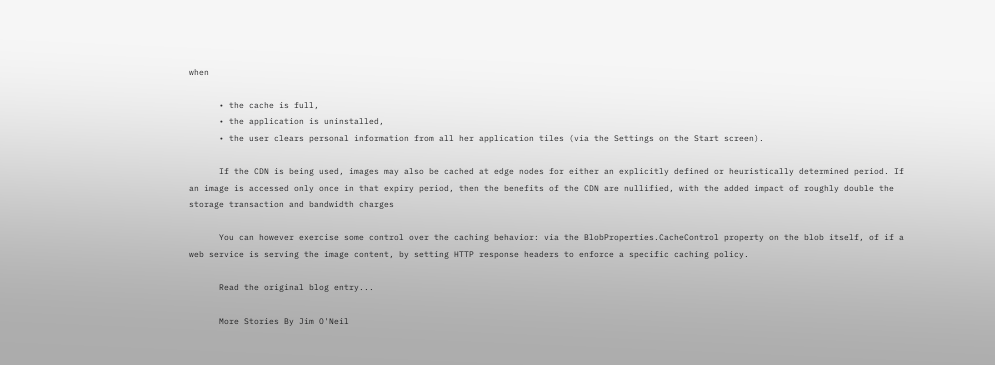when

      • the cache is full,
      • the application is uninstalled,
      • the user clears personal information from all her application tiles (via the Settings on the Start screen).

      If the CDN is being used, images may also be cached at edge nodes for either an explicitly defined or heuristically determined period. If an image is accessed only once in that expiry period, then the benefits of the CDN are nullified, with the added impact of roughly double the storage transaction and bandwidth charges

      You can however exercise some control over the caching behavior: via the BlobProperties.CacheControl property on the blob itself, of if a web service is serving the image content, by setting HTTP response headers to enforce a specific caching policy.

      Read the original blog entry...

      More Stories By Jim O'Neil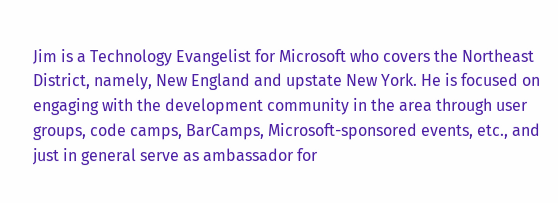Jim is a Technology Evangelist for Microsoft who covers the Northeast District, namely, New England and upstate New York. He is focused on engaging with the development community in the area through user groups, code camps, BarCamps, Microsoft-sponsored events, etc., and just in general serve as ambassador for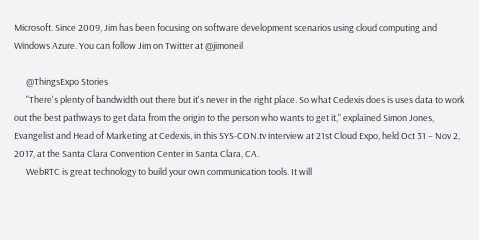Microsoft. Since 2009, Jim has been focusing on software development scenarios using cloud computing and Windows Azure. You can follow Jim on Twitter at @jimoneil

      @ThingsExpo Stories
      "There's plenty of bandwidth out there but it's never in the right place. So what Cedexis does is uses data to work out the best pathways to get data from the origin to the person who wants to get it," explained Simon Jones, Evangelist and Head of Marketing at Cedexis, in this SYS-CON.tv interview at 21st Cloud Expo, held Oct 31 – Nov 2, 2017, at the Santa Clara Convention Center in Santa Clara, CA.
      WebRTC is great technology to build your own communication tools. It will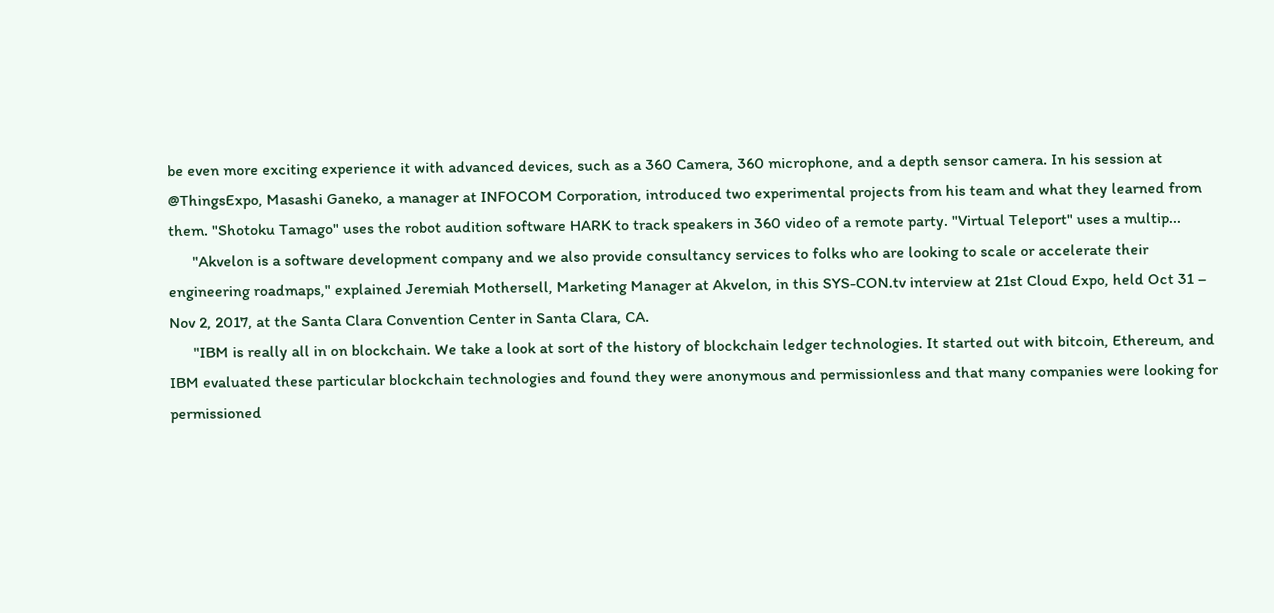be even more exciting experience it with advanced devices, such as a 360 Camera, 360 microphone, and a depth sensor camera. In his session at @ThingsExpo, Masashi Ganeko, a manager at INFOCOM Corporation, introduced two experimental projects from his team and what they learned from them. "Shotoku Tamago" uses the robot audition software HARK to track speakers in 360 video of a remote party. "Virtual Teleport" uses a multip...
      "Akvelon is a software development company and we also provide consultancy services to folks who are looking to scale or accelerate their engineering roadmaps," explained Jeremiah Mothersell, Marketing Manager at Akvelon, in this SYS-CON.tv interview at 21st Cloud Expo, held Oct 31 – Nov 2, 2017, at the Santa Clara Convention Center in Santa Clara, CA.
      "IBM is really all in on blockchain. We take a look at sort of the history of blockchain ledger technologies. It started out with bitcoin, Ethereum, and IBM evaluated these particular blockchain technologies and found they were anonymous and permissionless and that many companies were looking for permissioned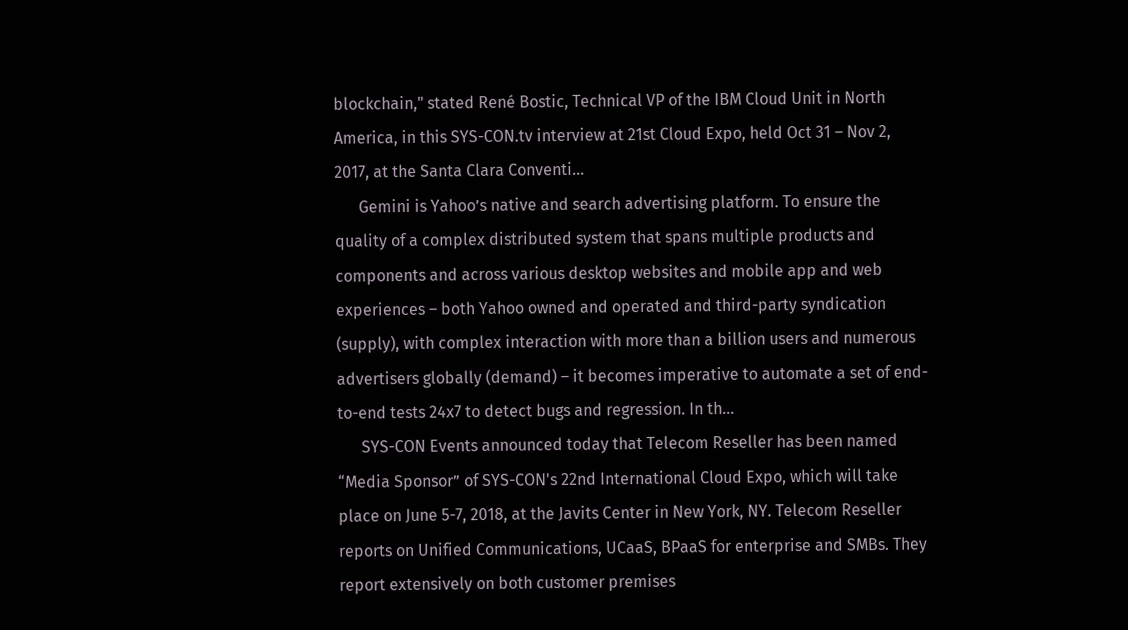blockchain," stated René Bostic, Technical VP of the IBM Cloud Unit in North America, in this SYS-CON.tv interview at 21st Cloud Expo, held Oct 31 – Nov 2, 2017, at the Santa Clara Conventi...
      Gemini is Yahoo’s native and search advertising platform. To ensure the quality of a complex distributed system that spans multiple products and components and across various desktop websites and mobile app and web experiences – both Yahoo owned and operated and third-party syndication (supply), with complex interaction with more than a billion users and numerous advertisers globally (demand) – it becomes imperative to automate a set of end-to-end tests 24x7 to detect bugs and regression. In th...
      SYS-CON Events announced today that Telecom Reseller has been named “Media Sponsor” of SYS-CON's 22nd International Cloud Expo, which will take place on June 5-7, 2018, at the Javits Center in New York, NY. Telecom Reseller reports on Unified Communications, UCaaS, BPaaS for enterprise and SMBs. They report extensively on both customer premises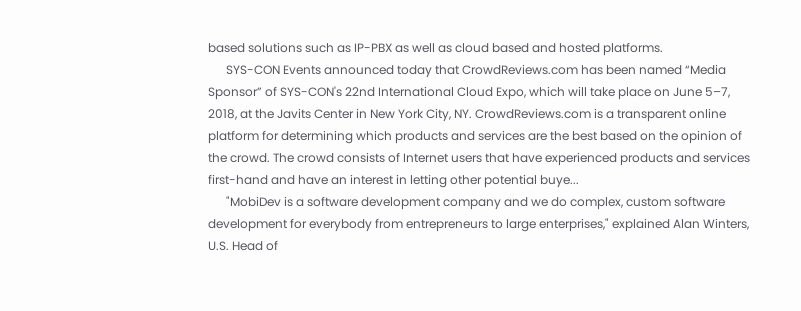based solutions such as IP-PBX as well as cloud based and hosted platforms.
      SYS-CON Events announced today that CrowdReviews.com has been named “Media Sponsor” of SYS-CON's 22nd International Cloud Expo, which will take place on June 5–7, 2018, at the Javits Center in New York City, NY. CrowdReviews.com is a transparent online platform for determining which products and services are the best based on the opinion of the crowd. The crowd consists of Internet users that have experienced products and services first-hand and have an interest in letting other potential buye...
      "MobiDev is a software development company and we do complex, custom software development for everybody from entrepreneurs to large enterprises," explained Alan Winters, U.S. Head of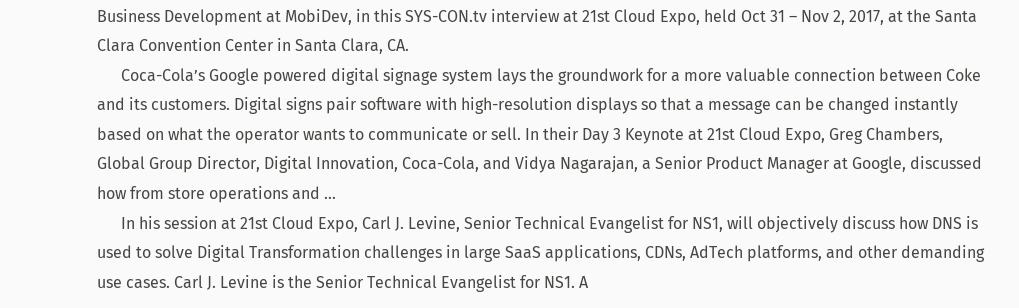Business Development at MobiDev, in this SYS-CON.tv interview at 21st Cloud Expo, held Oct 31 – Nov 2, 2017, at the Santa Clara Convention Center in Santa Clara, CA.
      Coca-Cola’s Google powered digital signage system lays the groundwork for a more valuable connection between Coke and its customers. Digital signs pair software with high-resolution displays so that a message can be changed instantly based on what the operator wants to communicate or sell. In their Day 3 Keynote at 21st Cloud Expo, Greg Chambers, Global Group Director, Digital Innovation, Coca-Cola, and Vidya Nagarajan, a Senior Product Manager at Google, discussed how from store operations and ...
      In his session at 21st Cloud Expo, Carl J. Levine, Senior Technical Evangelist for NS1, will objectively discuss how DNS is used to solve Digital Transformation challenges in large SaaS applications, CDNs, AdTech platforms, and other demanding use cases. Carl J. Levine is the Senior Technical Evangelist for NS1. A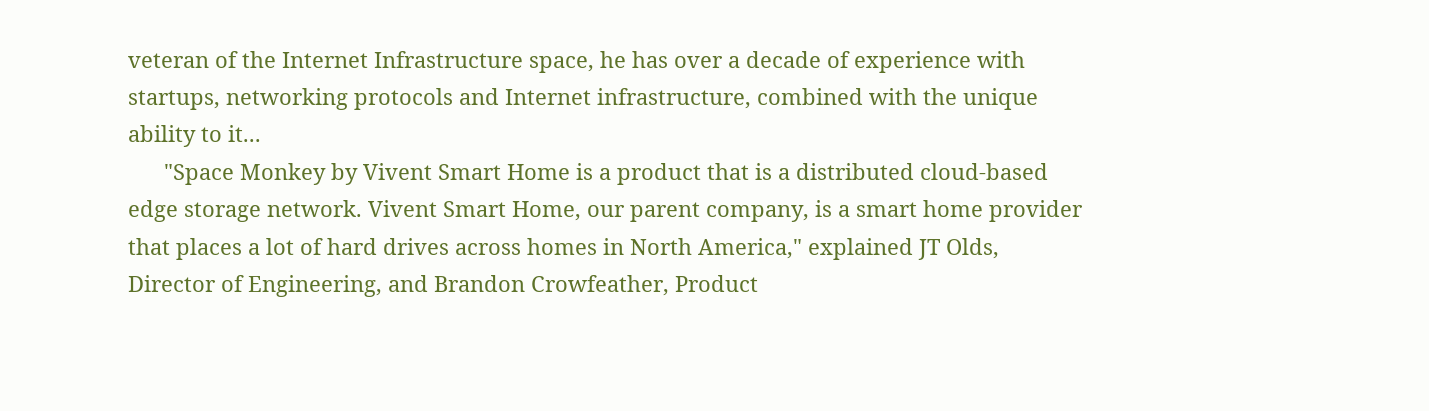veteran of the Internet Infrastructure space, he has over a decade of experience with startups, networking protocols and Internet infrastructure, combined with the unique ability to it...
      "Space Monkey by Vivent Smart Home is a product that is a distributed cloud-based edge storage network. Vivent Smart Home, our parent company, is a smart home provider that places a lot of hard drives across homes in North America," explained JT Olds, Director of Engineering, and Brandon Crowfeather, Product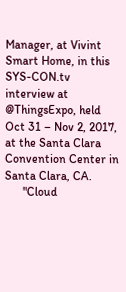Manager, at Vivint Smart Home, in this SYS-CON.tv interview at @ThingsExpo, held Oct 31 – Nov 2, 2017, at the Santa Clara Convention Center in Santa Clara, CA.
      "Cloud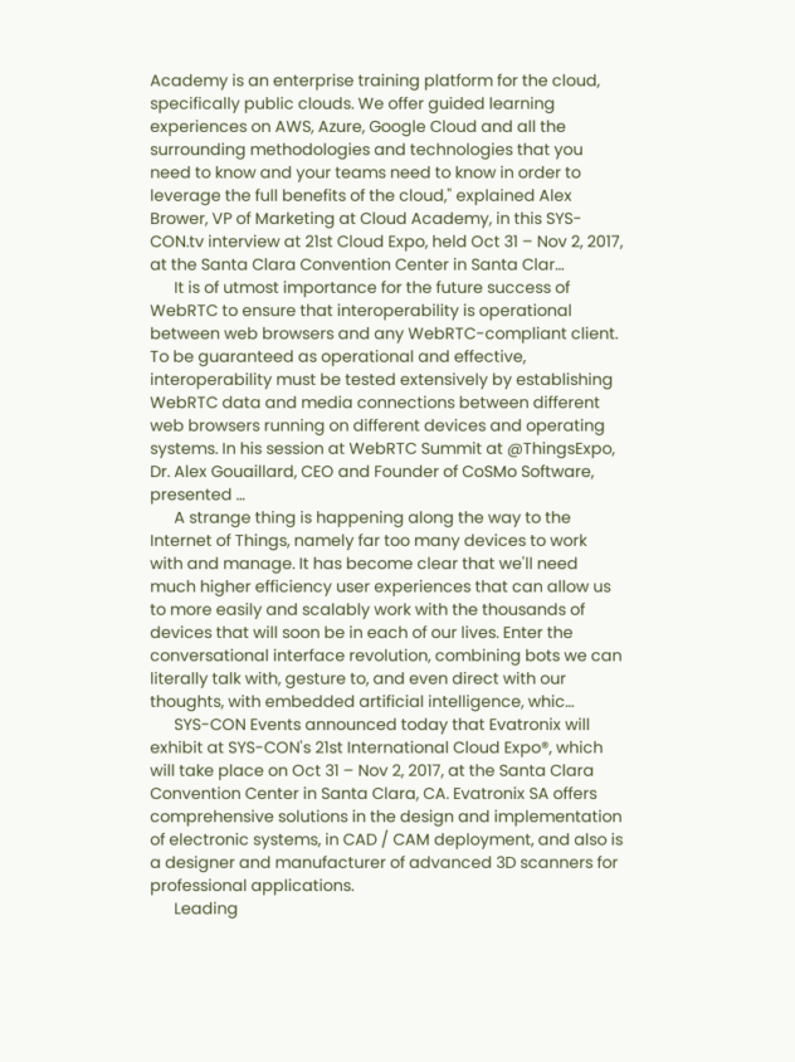Academy is an enterprise training platform for the cloud, specifically public clouds. We offer guided learning experiences on AWS, Azure, Google Cloud and all the surrounding methodologies and technologies that you need to know and your teams need to know in order to leverage the full benefits of the cloud," explained Alex Brower, VP of Marketing at Cloud Academy, in this SYS-CON.tv interview at 21st Cloud Expo, held Oct 31 – Nov 2, 2017, at the Santa Clara Convention Center in Santa Clar...
      It is of utmost importance for the future success of WebRTC to ensure that interoperability is operational between web browsers and any WebRTC-compliant client. To be guaranteed as operational and effective, interoperability must be tested extensively by establishing WebRTC data and media connections between different web browsers running on different devices and operating systems. In his session at WebRTC Summit at @ThingsExpo, Dr. Alex Gouaillard, CEO and Founder of CoSMo Software, presented ...
      A strange thing is happening along the way to the Internet of Things, namely far too many devices to work with and manage. It has become clear that we'll need much higher efficiency user experiences that can allow us to more easily and scalably work with the thousands of devices that will soon be in each of our lives. Enter the conversational interface revolution, combining bots we can literally talk with, gesture to, and even direct with our thoughts, with embedded artificial intelligence, whic...
      SYS-CON Events announced today that Evatronix will exhibit at SYS-CON's 21st International Cloud Expo®, which will take place on Oct 31 – Nov 2, 2017, at the Santa Clara Convention Center in Santa Clara, CA. Evatronix SA offers comprehensive solutions in the design and implementation of electronic systems, in CAD / CAM deployment, and also is a designer and manufacturer of advanced 3D scanners for professional applications.
      Leading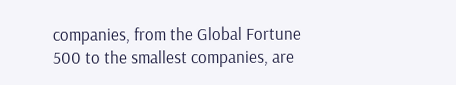companies, from the Global Fortune 500 to the smallest companies, are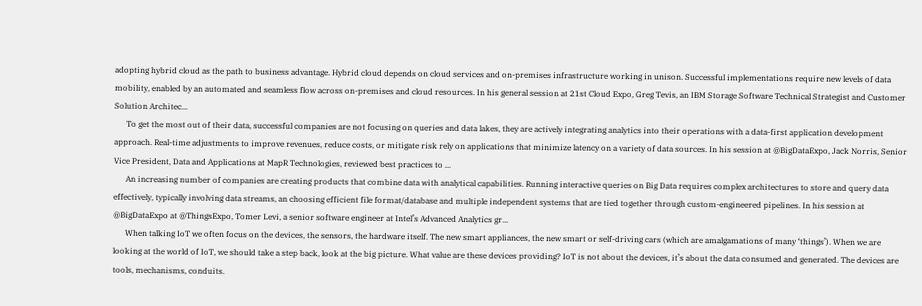adopting hybrid cloud as the path to business advantage. Hybrid cloud depends on cloud services and on-premises infrastructure working in unison. Successful implementations require new levels of data mobility, enabled by an automated and seamless flow across on-premises and cloud resources. In his general session at 21st Cloud Expo, Greg Tevis, an IBM Storage Software Technical Strategist and Customer Solution Architec...
      To get the most out of their data, successful companies are not focusing on queries and data lakes, they are actively integrating analytics into their operations with a data-first application development approach. Real-time adjustments to improve revenues, reduce costs, or mitigate risk rely on applications that minimize latency on a variety of data sources. In his session at @BigDataExpo, Jack Norris, Senior Vice President, Data and Applications at MapR Technologies, reviewed best practices to ...
      An increasing number of companies are creating products that combine data with analytical capabilities. Running interactive queries on Big Data requires complex architectures to store and query data effectively, typically involving data streams, an choosing efficient file format/database and multiple independent systems that are tied together through custom-engineered pipelines. In his session at @BigDataExpo at @ThingsExpo, Tomer Levi, a senior software engineer at Intel’s Advanced Analytics gr...
      When talking IoT we often focus on the devices, the sensors, the hardware itself. The new smart appliances, the new smart or self-driving cars (which are amalgamations of many ‘things’). When we are looking at the world of IoT, we should take a step back, look at the big picture. What value are these devices providing? IoT is not about the devices, it’s about the data consumed and generated. The devices are tools, mechanisms, conduits.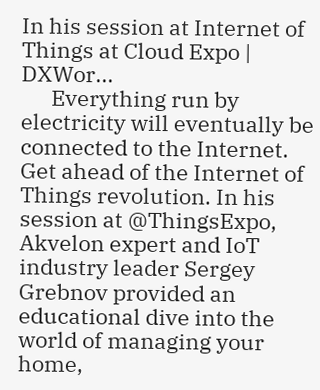In his session at Internet of Things at Cloud Expo | DXWor...
      Everything run by electricity will eventually be connected to the Internet. Get ahead of the Internet of Things revolution. In his session at @ThingsExpo, Akvelon expert and IoT industry leader Sergey Grebnov provided an educational dive into the world of managing your home,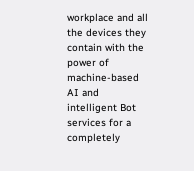workplace and all the devices they contain with the power of machine-based AI and intelligent Bot services for a completely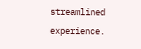streamlined experience.